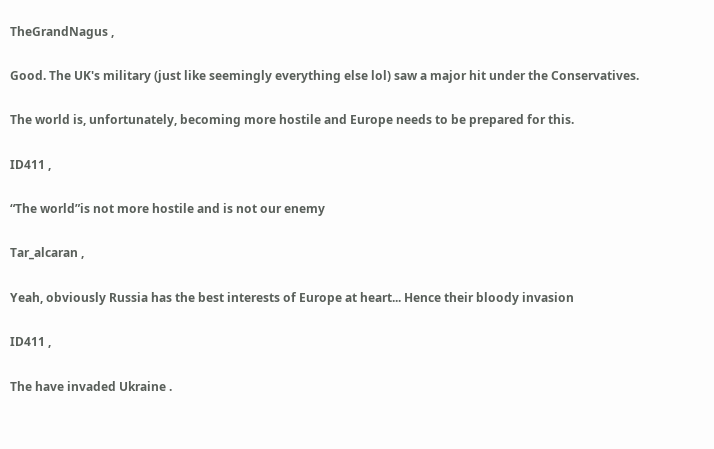TheGrandNagus ,

Good. The UK's military (just like seemingly everything else lol) saw a major hit under the Conservatives.

The world is, unfortunately, becoming more hostile and Europe needs to be prepared for this.

ID411 ,

“The world”is not more hostile and is not our enemy

Tar_alcaran ,

Yeah, obviously Russia has the best interests of Europe at heart... Hence their bloody invasion

ID411 ,

The have invaded Ukraine .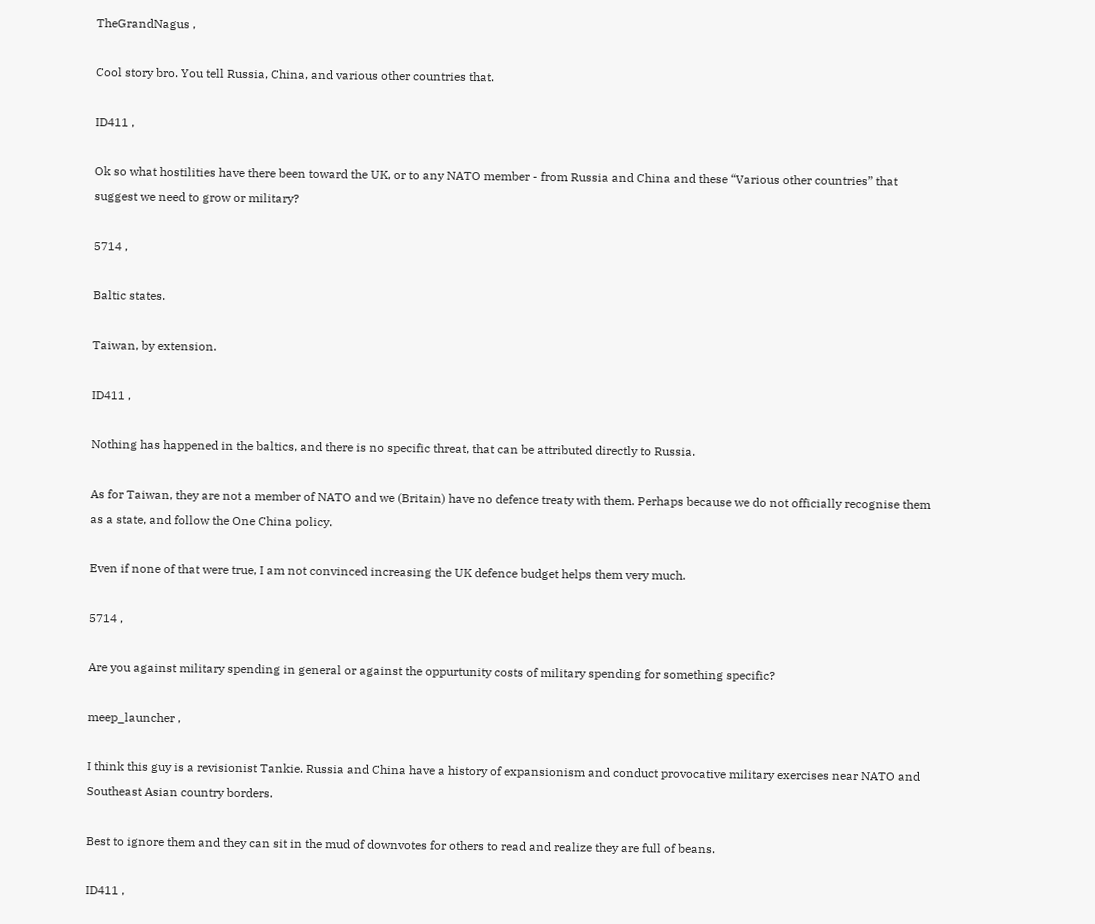TheGrandNagus ,

Cool story bro. You tell Russia, China, and various other countries that.

ID411 ,

Ok so what hostilities have there been toward the UK, or to any NATO member - from Russia and China and these “Various other countries” that suggest we need to grow or military?

5714 ,

Baltic states.

Taiwan, by extension.

ID411 ,

Nothing has happened in the baltics, and there is no specific threat, that can be attributed directly to Russia.

As for Taiwan, they are not a member of NATO and we (Britain) have no defence treaty with them. Perhaps because we do not officially recognise them as a state, and follow the One China policy.

Even if none of that were true, I am not convinced increasing the UK defence budget helps them very much.

5714 ,

Are you against military spending in general or against the oppurtunity costs of military spending for something specific?

meep_launcher ,

I think this guy is a revisionist Tankie. Russia and China have a history of expansionism and conduct provocative military exercises near NATO and Southeast Asian country borders.

Best to ignore them and they can sit in the mud of downvotes for others to read and realize they are full of beans.

ID411 ,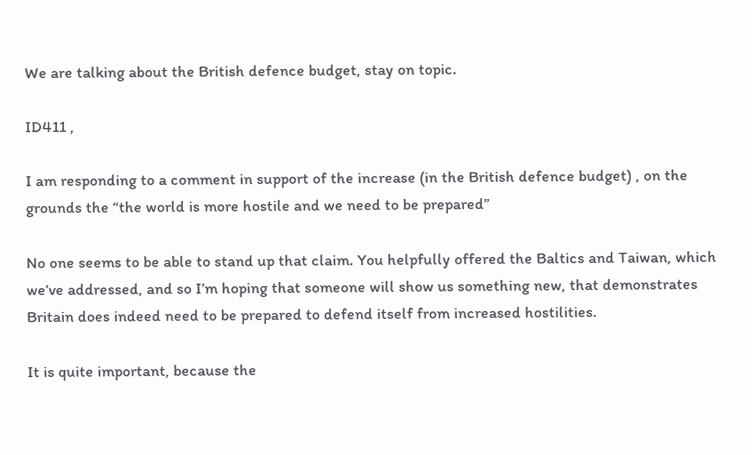We are talking about the British defence budget, stay on topic.

ID411 ,

I am responding to a comment in support of the increase (in the British defence budget) , on the grounds the “the world is more hostile and we need to be prepared”

No one seems to be able to stand up that claim. You helpfully offered the Baltics and Taiwan, which we’ve addressed, and so I’m hoping that someone will show us something new, that demonstrates Britain does indeed need to be prepared to defend itself from increased hostilities.

It is quite important, because the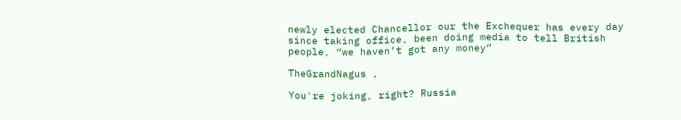newly elected Chancellor our the Exchequer has every day since taking office, been doing media to tell British people, “we haven’t got any money”

TheGrandNagus ,

You're joking, right? Russia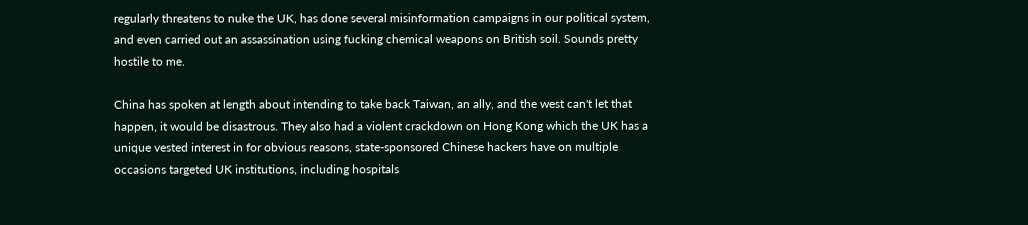regularly threatens to nuke the UK, has done several misinformation campaigns in our political system, and even carried out an assassination using fucking chemical weapons on British soil. Sounds pretty hostile to me.

China has spoken at length about intending to take back Taiwan, an ally, and the west can't let that happen, it would be disastrous. They also had a violent crackdown on Hong Kong which the UK has a unique vested interest in for obvious reasons, state-sponsored Chinese hackers have on multiple occasions targeted UK institutions, including hospitals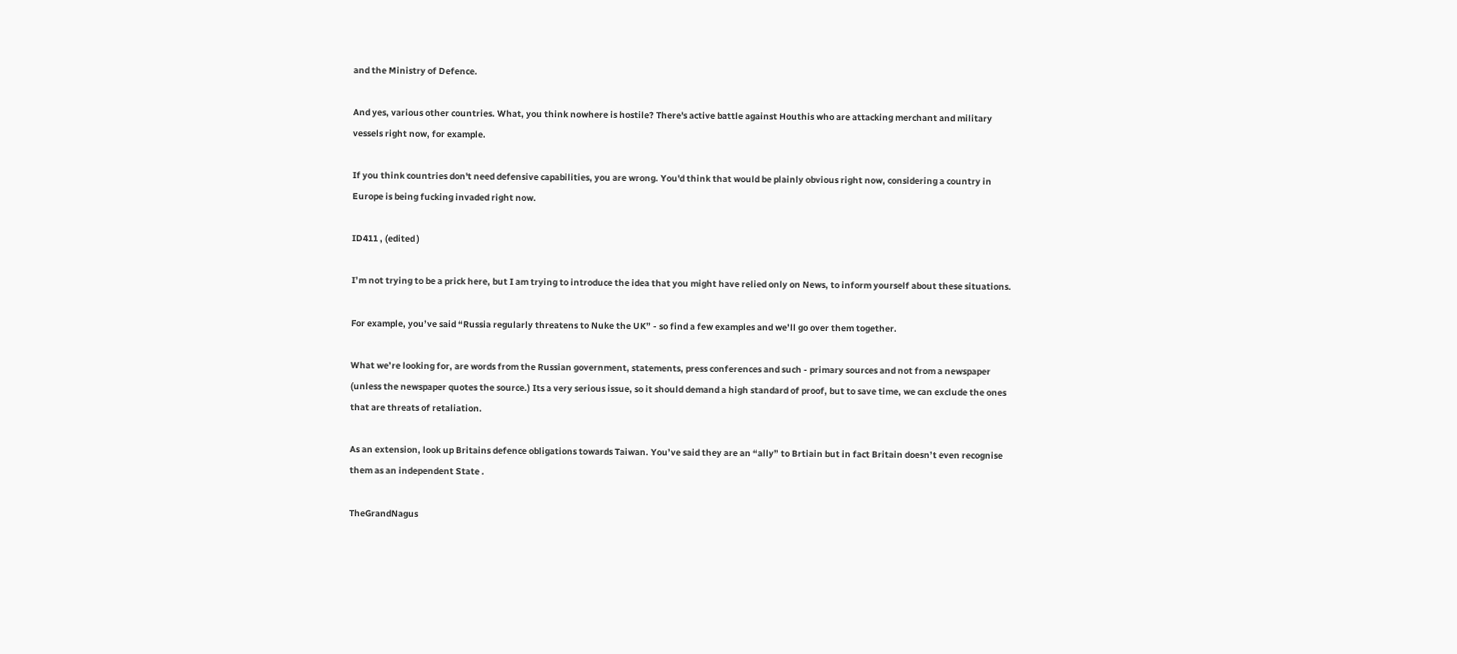and the Ministry of Defence.

And yes, various other countries. What, you think nowhere is hostile? There's active battle against Houthis who are attacking merchant and military vessels right now, for example.

If you think countries don't need defensive capabilities, you are wrong. You'd think that would be plainly obvious right now, considering a country in Europe is being fucking invaded right now.

ID411 , (edited )

I’m not trying to be a prick here, but I am trying to introduce the idea that you might have relied only on News, to inform yourself about these situations.

For example, you’ve said “Russia regularly threatens to Nuke the UK” - so find a few examples and we’ll go over them together.

What we’re looking for, are words from the Russian government, statements, press conferences and such - primary sources and not from a newspaper (unless the newspaper quotes the source.) Its a very serious issue, so it should demand a high standard of proof, but to save time, we can exclude the ones that are threats of retaliation.

As an extension, look up Britains defence obligations towards Taiwan. You’ve said they are an “ally” to Brtiain but in fact Britain doesn’t even recognise them as an independent State .

TheGrandNagus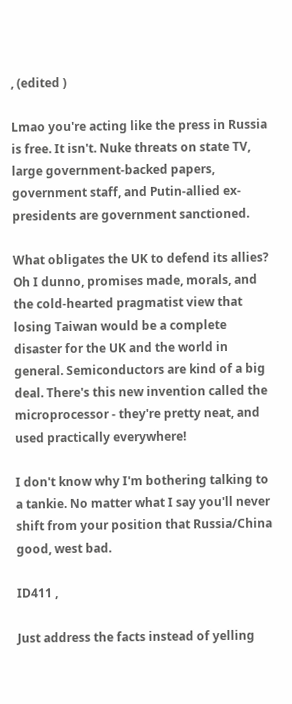, (edited )

Lmao you're acting like the press in Russia is free. It isn't. Nuke threats on state TV, large government-backed papers, government staff, and Putin-allied ex-presidents are government sanctioned.

What obligates the UK to defend its allies? Oh I dunno, promises made, morals, and the cold-hearted pragmatist view that losing Taiwan would be a complete disaster for the UK and the world in general. Semiconductors are kind of a big deal. There's this new invention called the microprocessor - they're pretty neat, and used practically everywhere!

I don't know why I'm bothering talking to a tankie. No matter what I say you'll never shift from your position that Russia/China good, west bad.

ID411 ,

Just address the facts instead of yelling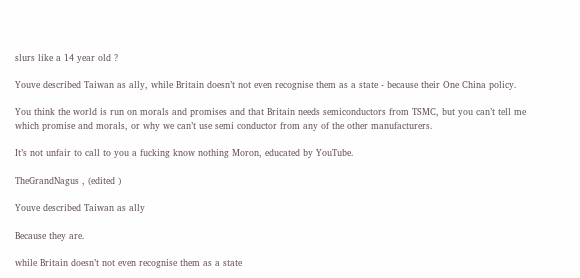slurs like a 14 year old ?

Youve described Taiwan as ally, while Britain doesn’t not even recognise them as a state - because their One China policy.

You think the world is run on morals and promises and that Britain needs semiconductors from TSMC, but you can’t tell me which promise and morals, or why we can’t use semi conductor from any of the other manufacturers.

It’s not unfair to call to you a fucking know nothing Moron, educated by YouTube.

TheGrandNagus , (edited )

Youve described Taiwan as ally

Because they are.

while Britain doesn’t not even recognise them as a state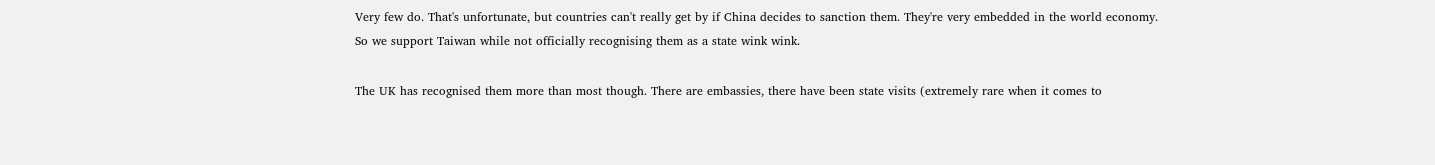Very few do. That's unfortunate, but countries can't really get by if China decides to sanction them. They're very embedded in the world economy. So we support Taiwan while not officially recognising them as a state wink wink.

The UK has recognised them more than most though. There are embassies, there have been state visits (extremely rare when it comes to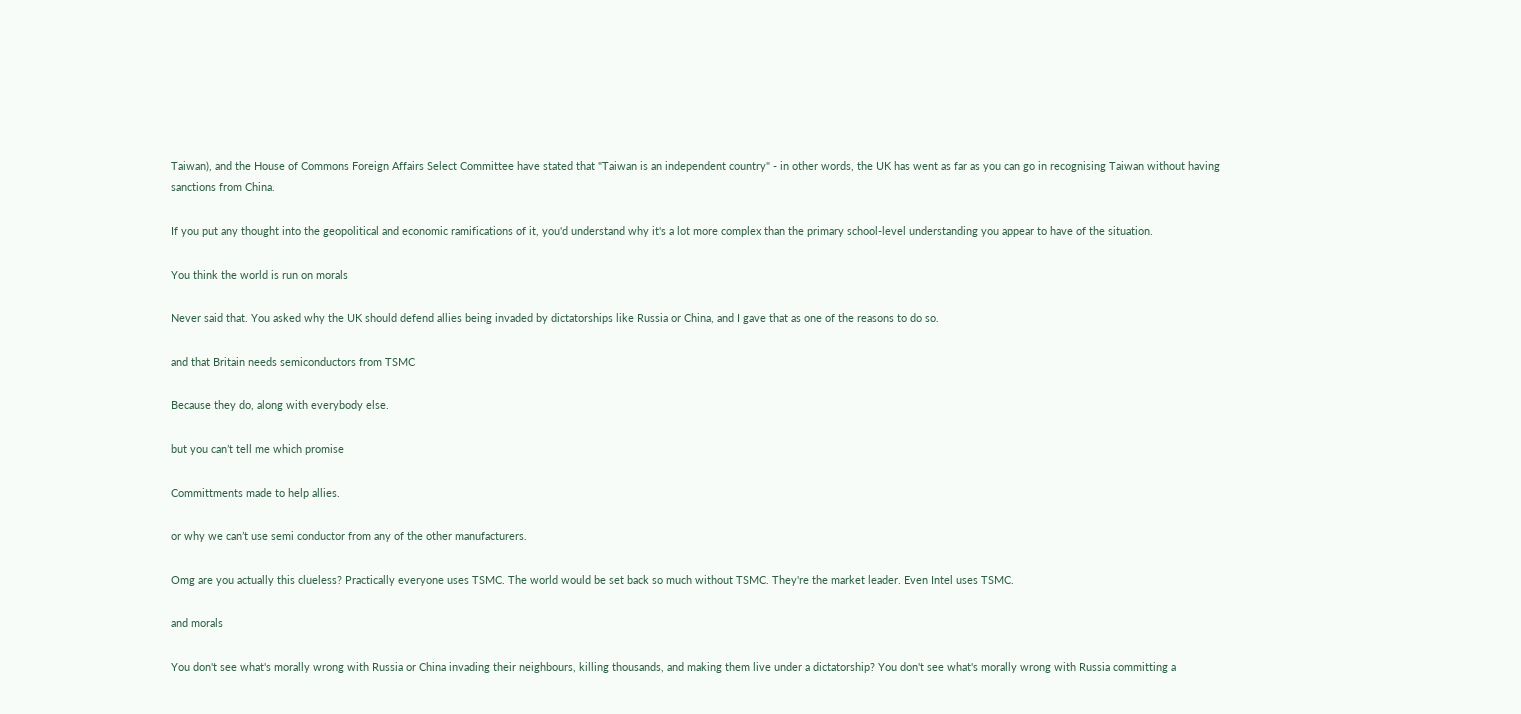Taiwan), and the House of Commons Foreign Affairs Select Committee have stated that "Taiwan is an independent country" - in other words, the UK has went as far as you can go in recognising Taiwan without having sanctions from China.

If you put any thought into the geopolitical and economic ramifications of it, you'd understand why it's a lot more complex than the primary school-level understanding you appear to have of the situation.

You think the world is run on morals

Never said that. You asked why the UK should defend allies being invaded by dictatorships like Russia or China, and I gave that as one of the reasons to do so.

and that Britain needs semiconductors from TSMC

Because they do, along with everybody else.

but you can’t tell me which promise

Committments made to help allies.

or why we can’t use semi conductor from any of the other manufacturers.

Omg are you actually this clueless? Practically everyone uses TSMC. The world would be set back so much without TSMC. They're the market leader. Even Intel uses TSMC.

and morals

You don't see what's morally wrong with Russia or China invading their neighbours, killing thousands, and making them live under a dictatorship? You don't see what's morally wrong with Russia committing a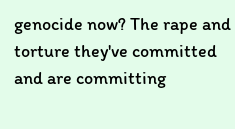genocide now? The rape and torture they've committed and are committing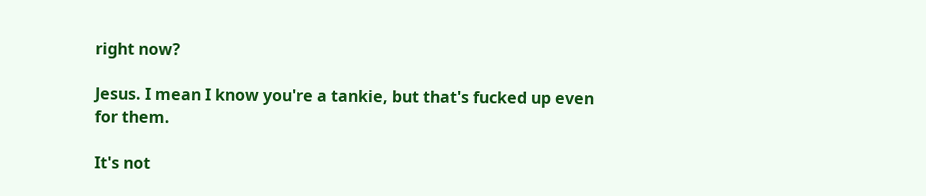right now?

Jesus. I mean I know you're a tankie, but that's fucked up even for them.

It's not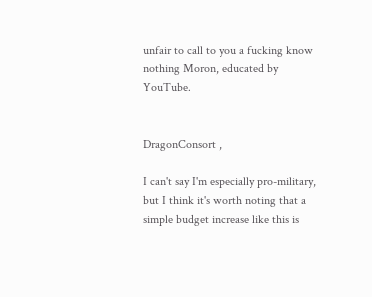unfair to call to you a fucking know nothing Moron, educated by YouTube.


DragonConsort ,

I can't say I'm especially pro-military, but I think it's worth noting that a simple budget increase like this is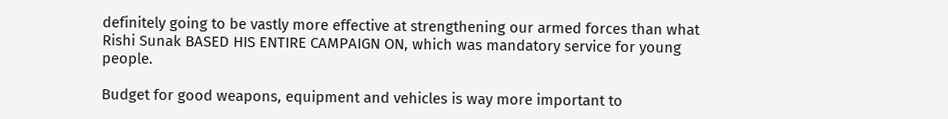definitely going to be vastly more effective at strengthening our armed forces than what Rishi Sunak BASED HIS ENTIRE CAMPAIGN ON, which was mandatory service for young people.

Budget for good weapons, equipment and vehicles is way more important to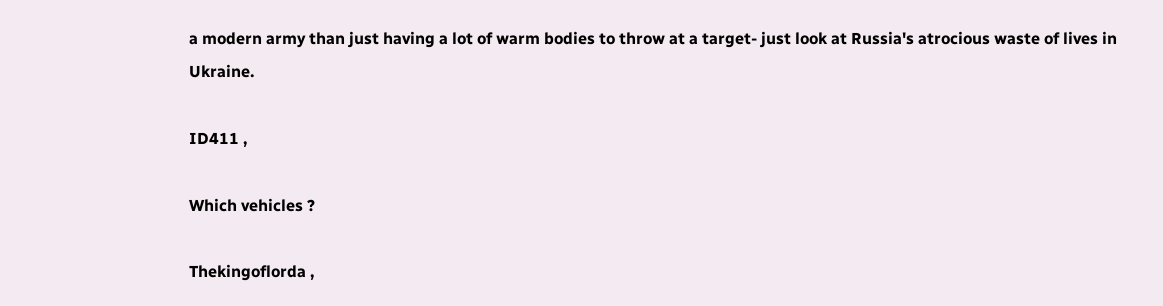a modern army than just having a lot of warm bodies to throw at a target- just look at Russia's atrocious waste of lives in Ukraine.

ID411 ,

Which vehicles ?

Thekingoflorda ,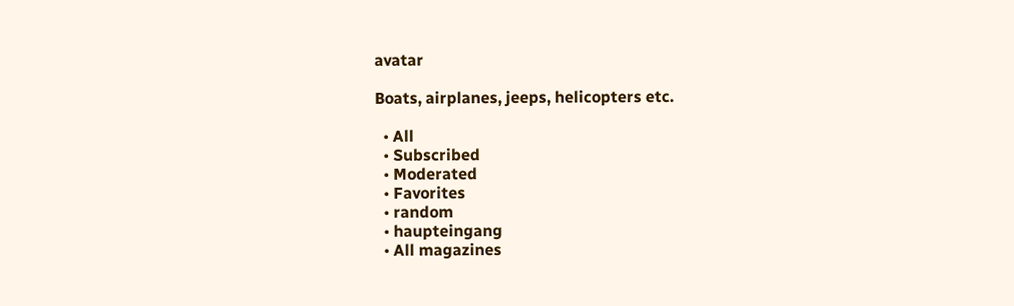avatar

Boats, airplanes, jeeps, helicopters etc.

  • All
  • Subscribed
  • Moderated
  • Favorites
  • random
  • haupteingang
  • All magazines